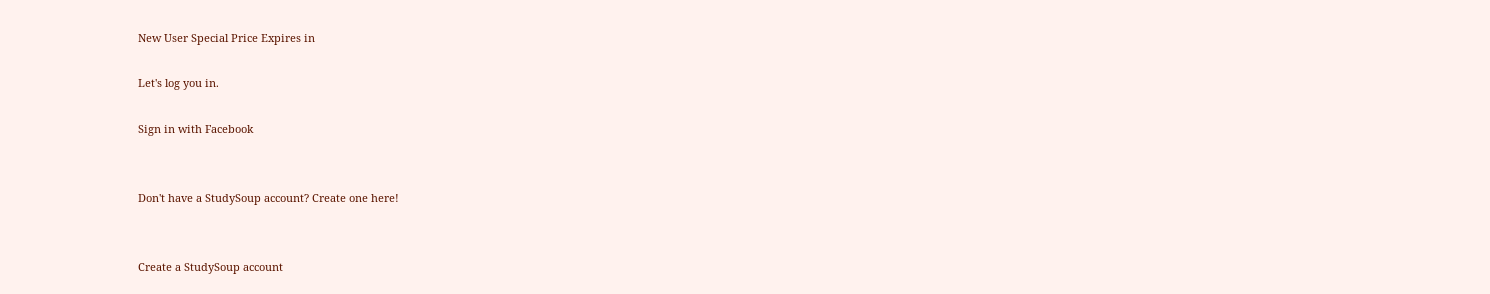New User Special Price Expires in

Let's log you in.

Sign in with Facebook


Don't have a StudySoup account? Create one here!


Create a StudySoup account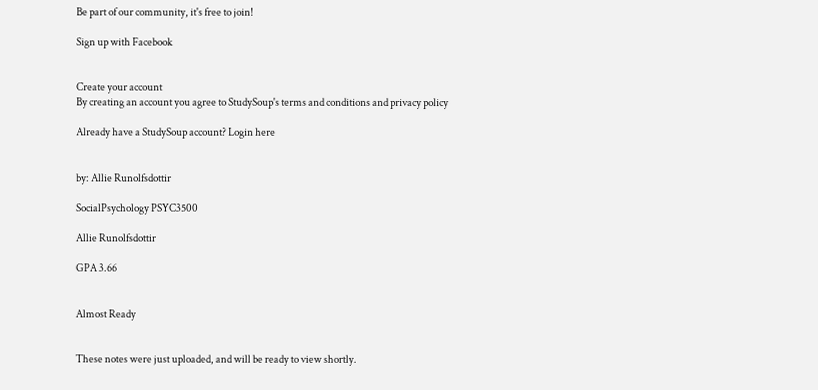Be part of our community, it's free to join!

Sign up with Facebook


Create your account
By creating an account you agree to StudySoup's terms and conditions and privacy policy

Already have a StudySoup account? Login here


by: Allie Runolfsdottir

SocialPsychology PSYC3500

Allie Runolfsdottir

GPA 3.66


Almost Ready


These notes were just uploaded, and will be ready to view shortly.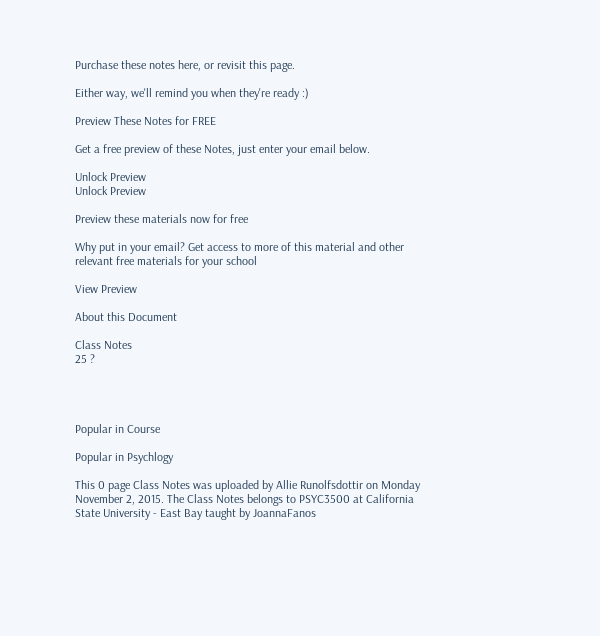Purchase these notes here, or revisit this page.

Either way, we'll remind you when they're ready :)

Preview These Notes for FREE

Get a free preview of these Notes, just enter your email below.

Unlock Preview
Unlock Preview

Preview these materials now for free

Why put in your email? Get access to more of this material and other relevant free materials for your school

View Preview

About this Document

Class Notes
25 ?




Popular in Course

Popular in Psychlogy

This 0 page Class Notes was uploaded by Allie Runolfsdottir on Monday November 2, 2015. The Class Notes belongs to PSYC3500 at California State University - East Bay taught by JoannaFanos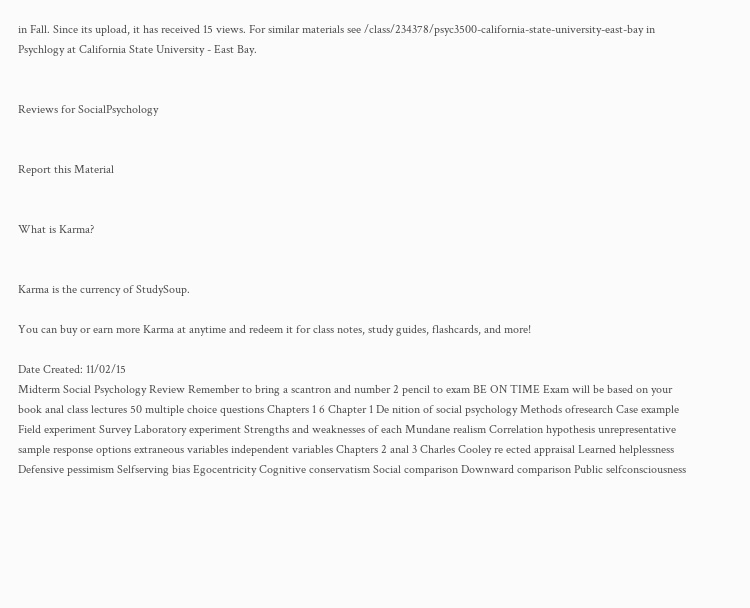in Fall. Since its upload, it has received 15 views. For similar materials see /class/234378/psyc3500-california-state-university-east-bay in Psychlogy at California State University - East Bay.


Reviews for SocialPsychology


Report this Material


What is Karma?


Karma is the currency of StudySoup.

You can buy or earn more Karma at anytime and redeem it for class notes, study guides, flashcards, and more!

Date Created: 11/02/15
Midterm Social Psychology Review Remember to bring a scantron and number 2 pencil to exam BE ON TIME Exam will be based on your book anal class lectures 50 multiple choice questions Chapters 1 6 Chapter 1 De nition of social psychology Methods ofresearch Case example Field experiment Survey Laboratory experiment Strengths and weaknesses of each Mundane realism Correlation hypothesis unrepresentative sample response options extraneous variables independent variables Chapters 2 anal 3 Charles Cooley re ected appraisal Learned helplessness Defensive pessimism Selfserving bias Egocentricity Cognitive conservatism Social comparison Downward comparison Public selfconsciousness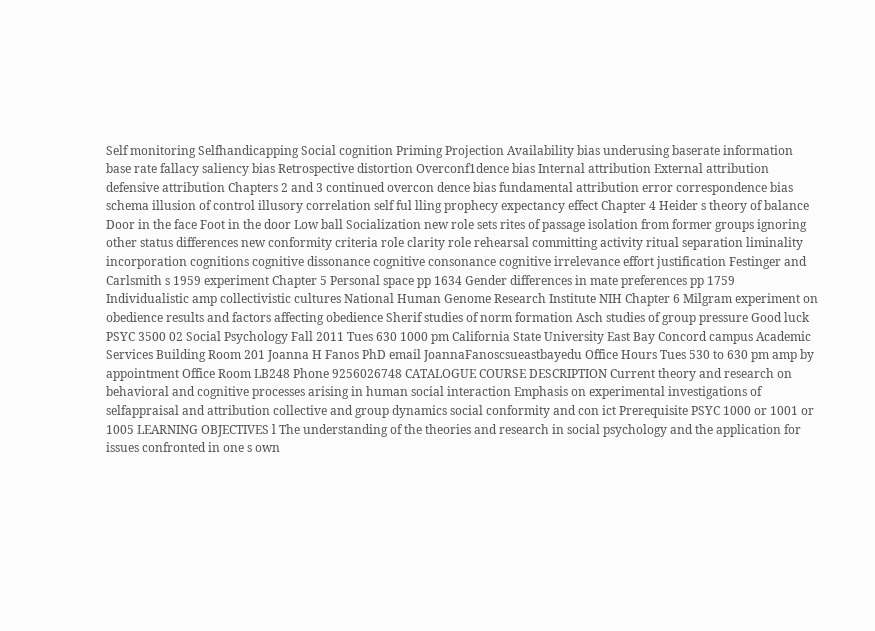Self monitoring Selfhandicapping Social cognition Priming Projection Availability bias underusing baserate information base rate fallacy saliency bias Retrospective distortion Overconf1dence bias Internal attribution External attribution defensive attribution Chapters 2 and 3 continued overcon dence bias fundamental attribution error correspondence bias schema illusion of control illusory correlation self ful lling prophecy expectancy effect Chapter 4 Heider s theory of balance Door in the face Foot in the door Low ball Socialization new role sets rites of passage isolation from former groups ignoring other status differences new conformity criteria role clarity role rehearsal committing activity ritual separation liminality incorporation cognitions cognitive dissonance cognitive consonance cognitive irrelevance effort justification Festinger and Carlsmith s 1959 experiment Chapter 5 Personal space pp 1634 Gender differences in mate preferences pp 1759 Individualistic amp collectivistic cultures National Human Genome Research Institute NIH Chapter 6 Milgram experiment on obedience results and factors affecting obedience Sherif studies of norm formation Asch studies of group pressure Good luck PSYC 3500 02 Social Psychology Fall 2011 Tues 630 1000 pm California State University East Bay Concord campus Academic Services Building Room 201 Joanna H Fanos PhD email JoannaFanoscsueastbayedu Office Hours Tues 530 to 630 pm amp by appointment Office Room LB248 Phone 9256026748 CATALOGUE COURSE DESCRIPTION Current theory and research on behavioral and cognitive processes arising in human social interaction Emphasis on experimental investigations of selfappraisal and attribution collective and group dynamics social conformity and con ict Prerequisite PSYC 1000 or 1001 or 1005 LEARNING OBJECTIVES l The understanding of the theories and research in social psychology and the application for issues confronted in one s own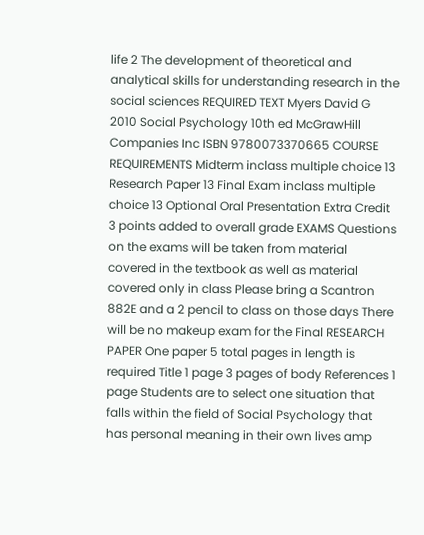life 2 The development of theoretical and analytical skills for understanding research in the social sciences REQUIRED TEXT Myers David G 2010 Social Psychology 10th ed McGrawHill Companies Inc ISBN 9780073370665 COURSE REQUIREMENTS Midterm inclass multiple choice 13 Research Paper 13 Final Exam inclass multiple choice 13 Optional Oral Presentation Extra Credit 3 points added to overall grade EXAMS Questions on the exams will be taken from material covered in the textbook as well as material covered only in class Please bring a Scantron 882E and a 2 pencil to class on those days There will be no makeup exam for the Final RESEARCH PAPER One paper 5 total pages in length is required Title 1 page 3 pages of body References 1 page Students are to select one situation that falls within the field of Social Psychology that has personal meaning in their own lives amp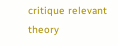critique relevant theory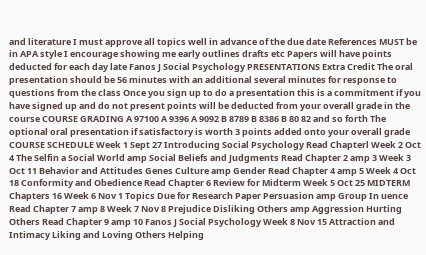and literature I must approve all topics well in advance of the due date References MUST be in APA style I encourage showing me early outlines drafts etc Papers will have points deducted for each day late Fanos J Social Psychology PRESENTATIONS Extra Credit The oral presentation should be 56 minutes with an additional several minutes for response to questions from the class Once you sign up to do a presentation this is a commitment if you have signed up and do not present points will be deducted from your overall grade in the course COURSE GRADING A 97100 A 9396 A 9092 B 8789 B 8386 B 80 82 and so forth The optional oral presentation if satisfactory is worth 3 points added onto your overall grade COURSE SCHEDULE Week 1 Sept 27 Introducing Social Psychology Read Chapterl Week 2 Oct 4 The Selfin a Social World amp Social Beliefs and Judgments Read Chapter 2 amp 3 Week 3 Oct 11 Behavior and Attitudes Genes Culture amp Gender Read Chapter 4 amp 5 Week 4 Oct 18 Conformity and Obedience Read Chapter 6 Review for Midterm Week 5 Oct 25 MIDTERM Chapters 16 Week 6 Nov 1 Topics Due for Research Paper Persuasion amp Group In uence Read Chapter 7 amp 8 Week 7 Nov 8 Prejudice Disliking Others amp Aggression Hurting Others Read Chapter 9 amp 10 Fanos J Social Psychology Week 8 Nov 15 Attraction and Intimacy Liking and Loving Others Helping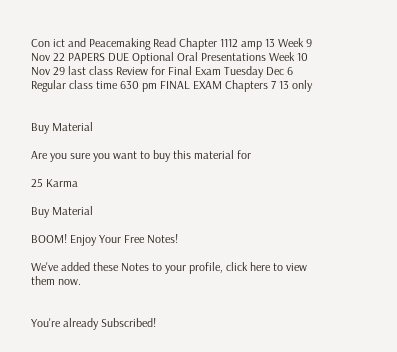Con ict and Peacemaking Read Chapter 1112 amp 13 Week 9 Nov 22 PAPERS DUE Optional Oral Presentations Week 10 Nov 29 last class Review for Final Exam Tuesday Dec 6 Regular class time 630 pm FINAL EXAM Chapters 7 13 only


Buy Material

Are you sure you want to buy this material for

25 Karma

Buy Material

BOOM! Enjoy Your Free Notes!

We've added these Notes to your profile, click here to view them now.


You're already Subscribed!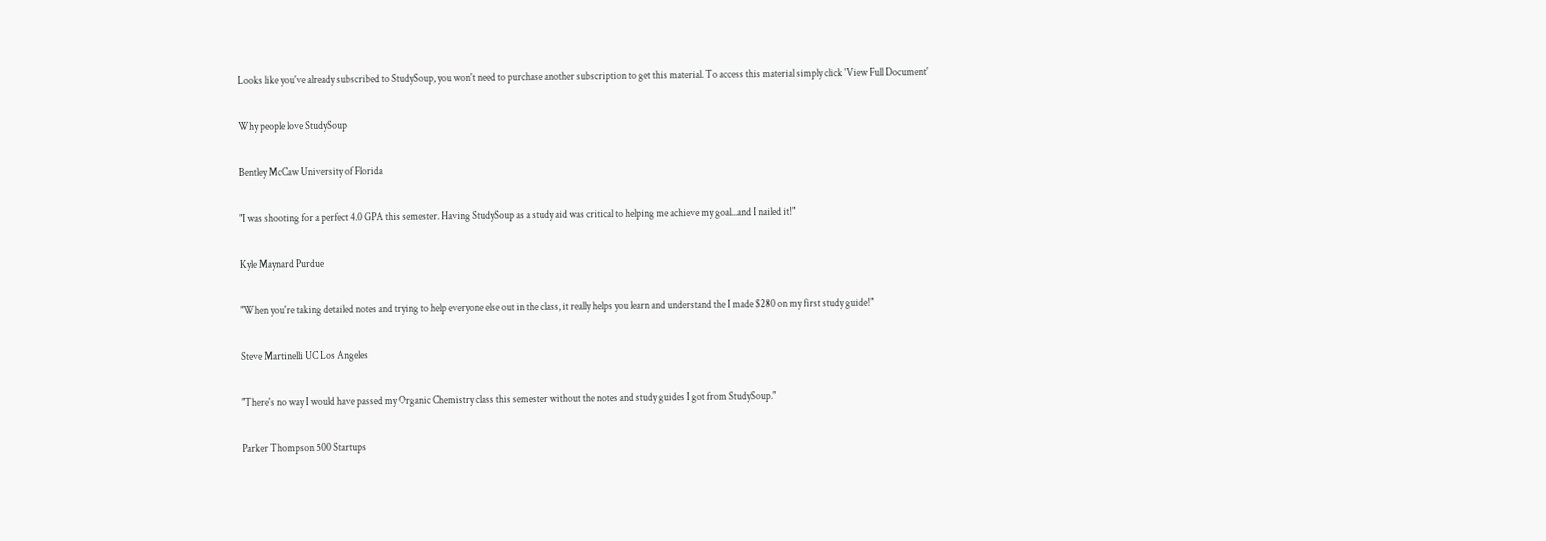Looks like you've already subscribed to StudySoup, you won't need to purchase another subscription to get this material. To access this material simply click 'View Full Document'

Why people love StudySoup

Bentley McCaw University of Florida

"I was shooting for a perfect 4.0 GPA this semester. Having StudySoup as a study aid was critical to helping me achieve my goal...and I nailed it!"

Kyle Maynard Purdue

"When you're taking detailed notes and trying to help everyone else out in the class, it really helps you learn and understand the I made $280 on my first study guide!"

Steve Martinelli UC Los Angeles

"There's no way I would have passed my Organic Chemistry class this semester without the notes and study guides I got from StudySoup."

Parker Thompson 500 Startups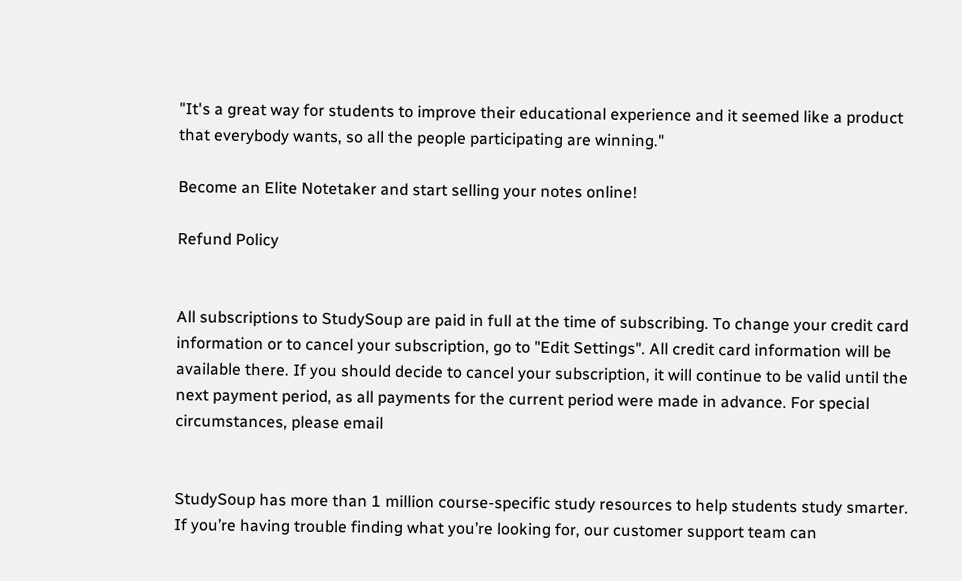"It's a great way for students to improve their educational experience and it seemed like a product that everybody wants, so all the people participating are winning."

Become an Elite Notetaker and start selling your notes online!

Refund Policy


All subscriptions to StudySoup are paid in full at the time of subscribing. To change your credit card information or to cancel your subscription, go to "Edit Settings". All credit card information will be available there. If you should decide to cancel your subscription, it will continue to be valid until the next payment period, as all payments for the current period were made in advance. For special circumstances, please email


StudySoup has more than 1 million course-specific study resources to help students study smarter. If you’re having trouble finding what you’re looking for, our customer support team can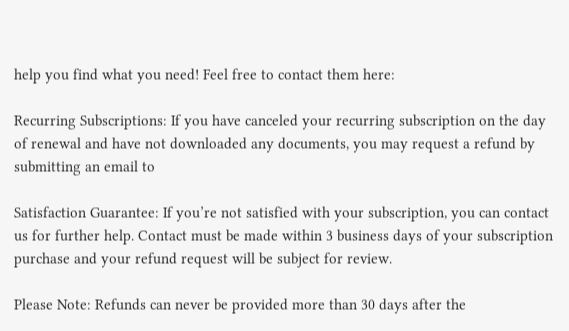help you find what you need! Feel free to contact them here:

Recurring Subscriptions: If you have canceled your recurring subscription on the day of renewal and have not downloaded any documents, you may request a refund by submitting an email to

Satisfaction Guarantee: If you’re not satisfied with your subscription, you can contact us for further help. Contact must be made within 3 business days of your subscription purchase and your refund request will be subject for review.

Please Note: Refunds can never be provided more than 30 days after the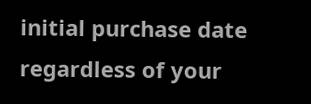initial purchase date regardless of your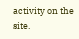activity on the site.